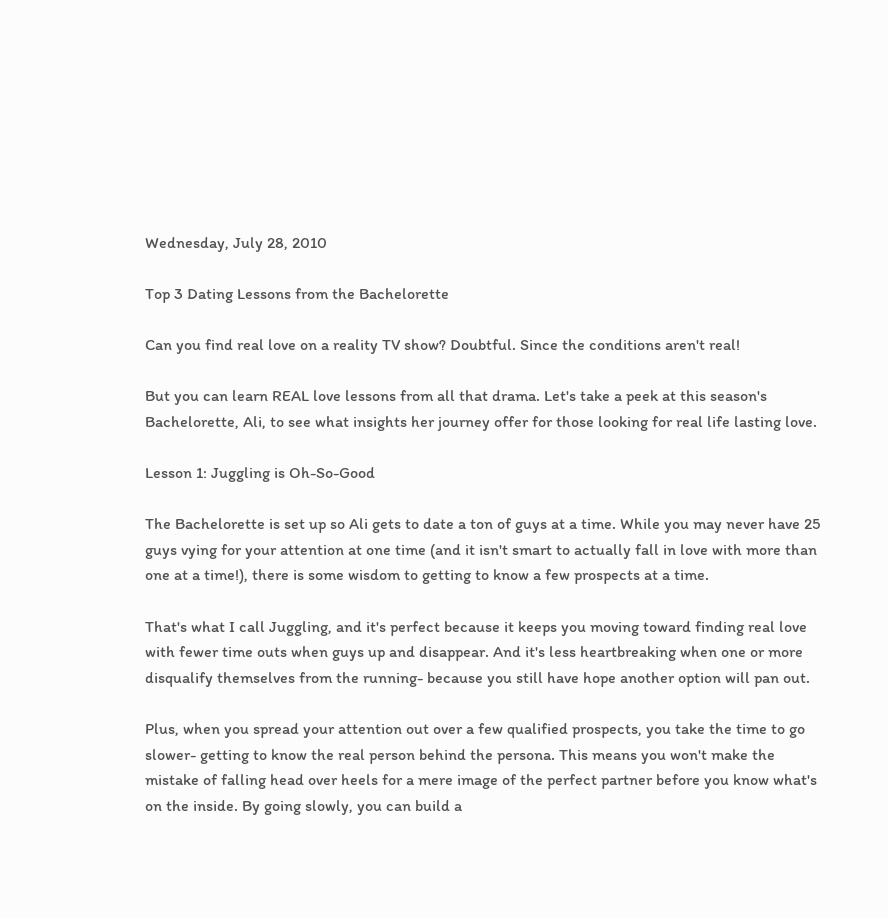Wednesday, July 28, 2010

Top 3 Dating Lessons from the Bachelorette

Can you find real love on a reality TV show? Doubtful. Since the conditions aren't real!

But you can learn REAL love lessons from all that drama. Let's take a peek at this season's Bachelorette, Ali, to see what insights her journey offer for those looking for real life lasting love.

Lesson 1: Juggling is Oh-So-Good

The Bachelorette is set up so Ali gets to date a ton of guys at a time. While you may never have 25 guys vying for your attention at one time (and it isn't smart to actually fall in love with more than one at a time!), there is some wisdom to getting to know a few prospects at a time.

That's what I call Juggling, and it's perfect because it keeps you moving toward finding real love with fewer time outs when guys up and disappear. And it's less heartbreaking when one or more disqualify themselves from the running- because you still have hope another option will pan out.

Plus, when you spread your attention out over a few qualified prospects, you take the time to go slower- getting to know the real person behind the persona. This means you won't make the mistake of falling head over heels for a mere image of the perfect partner before you know what's on the inside. By going slowly, you can build a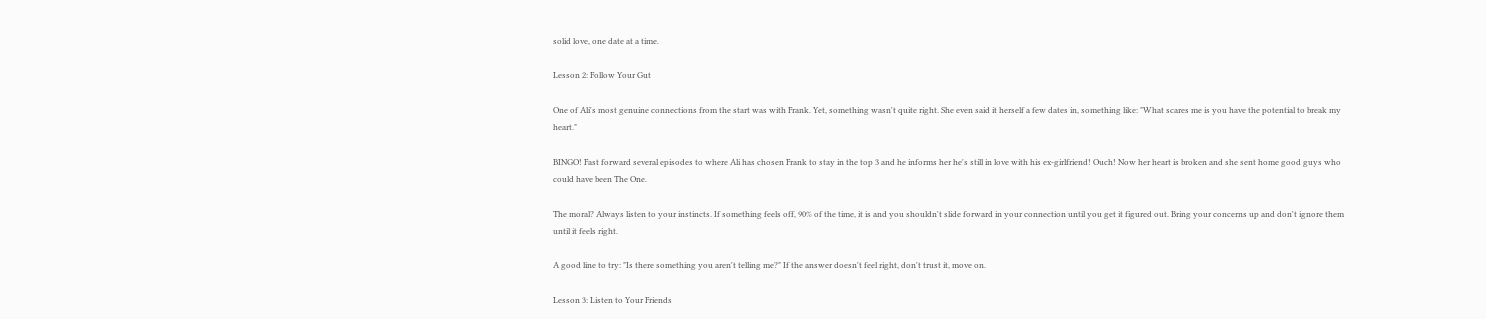solid love, one date at a time.

Lesson 2: Follow Your Gut

One of Ali's most genuine connections from the start was with Frank. Yet, something wasn't quite right. She even said it herself a few dates in, something like: "What scares me is you have the potential to break my heart."

BINGO! Fast forward several episodes to where Ali has chosen Frank to stay in the top 3 and he informs her he's still in love with his ex-girlfriend! Ouch! Now her heart is broken and she sent home good guys who could have been The One.

The moral? Always listen to your instincts. If something feels off, 90% of the time, it is and you shouldn't slide forward in your connection until you get it figured out. Bring your concerns up and don't ignore them until it feels right.

A good line to try: "Is there something you aren't telling me?" If the answer doesn't feel right, don't trust it, move on.

Lesson 3: Listen to Your Friends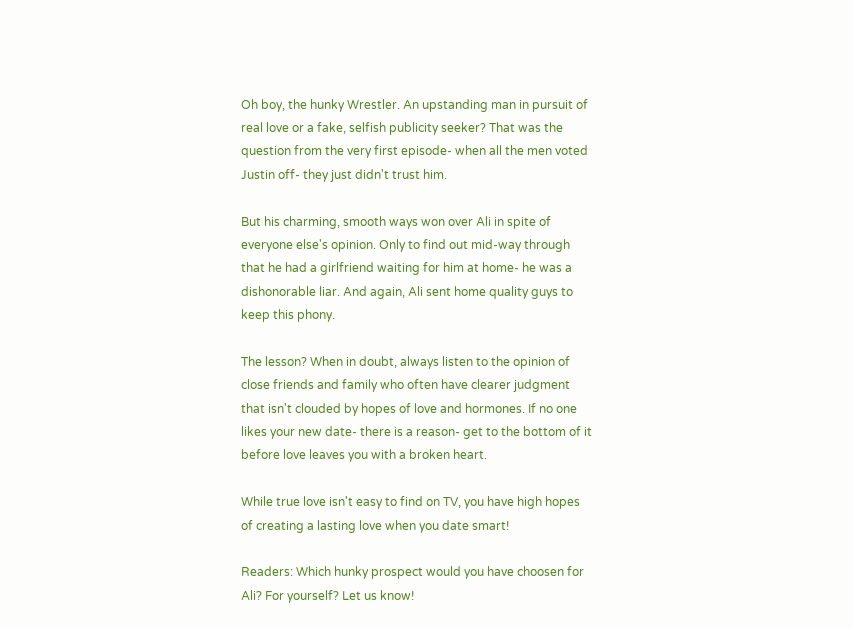Oh boy, the hunky Wrestler. An upstanding man in pursuit of real love or a fake, selfish publicity seeker? That was the question from the very first episode- when all the men voted Justin off- they just didn't trust him.

But his charming, smooth ways won over Ali in spite of everyone else's opinion. Only to find out mid-way through that he had a girlfriend waiting for him at home- he was a dishonorable liar. And again, Ali sent home quality guys to keep this phony.

The lesson? When in doubt, always listen to the opinion of close friends and family who often have clearer judgment that isn't clouded by hopes of love and hormones. If no one likes your new date- there is a reason- get to the bottom of it before love leaves you with a broken heart.

While true love isn't easy to find on TV, you have high hopes of creating a lasting love when you date smart!

Readers: Which hunky prospect would you have choosen for Ali? For yourself? Let us know!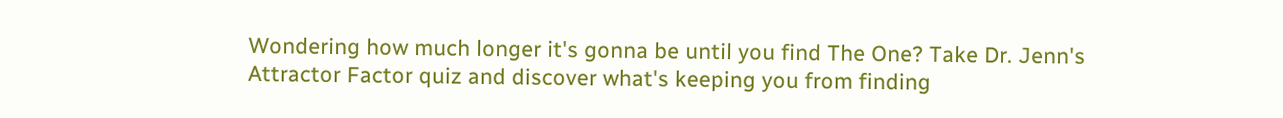Wondering how much longer it's gonna be until you find The One? Take Dr. Jenn's Attractor Factor quiz and discover what's keeping you from finding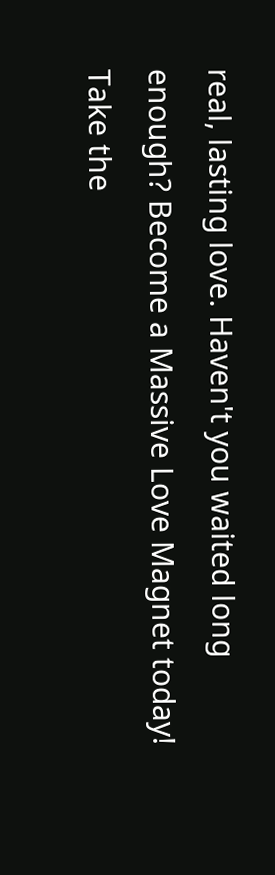real, lasting love. Haven't you waited long enough? Become a Massive Love Magnet today! Take the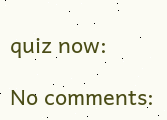quiz now:

No comments: